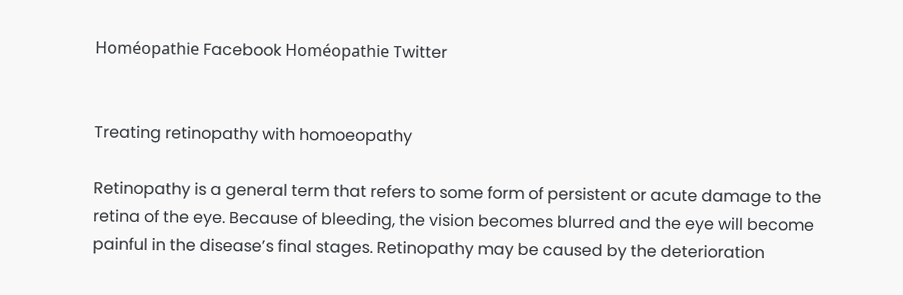Homéopathie Facebook Homéopathie Twitter


Treating retinopathy with homoeopathy

Retinopathy is a general term that refers to some form of persistent or acute damage to the retina of the eye. Because of bleeding, the vision becomes blurred and the eye will become painful in the disease’s final stages. Retinopathy may be caused by the deterioration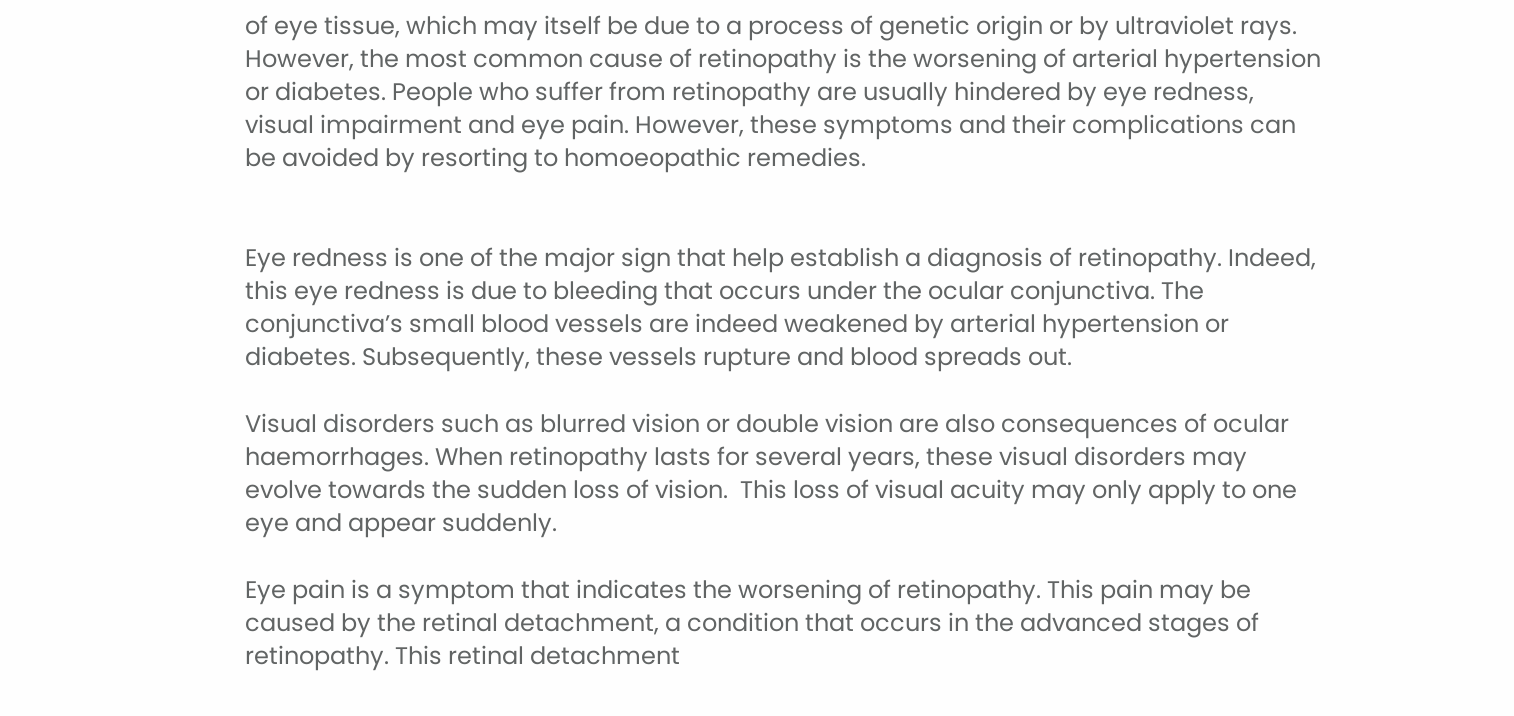of eye tissue, which may itself be due to a process of genetic origin or by ultraviolet rays. However, the most common cause of retinopathy is the worsening of arterial hypertension or diabetes. People who suffer from retinopathy are usually hindered by eye redness, visual impairment and eye pain. However, these symptoms and their complications can be avoided by resorting to homoeopathic remedies.


Eye redness is one of the major sign that help establish a diagnosis of retinopathy. Indeed, this eye redness is due to bleeding that occurs under the ocular conjunctiva. The conjunctiva’s small blood vessels are indeed weakened by arterial hypertension or diabetes. Subsequently, these vessels rupture and blood spreads out.

Visual disorders such as blurred vision or double vision are also consequences of ocular haemorrhages. When retinopathy lasts for several years, these visual disorders may evolve towards the sudden loss of vision.  This loss of visual acuity may only apply to one eye and appear suddenly.

Eye pain is a symptom that indicates the worsening of retinopathy. This pain may be caused by the retinal detachment, a condition that occurs in the advanced stages of retinopathy. This retinal detachment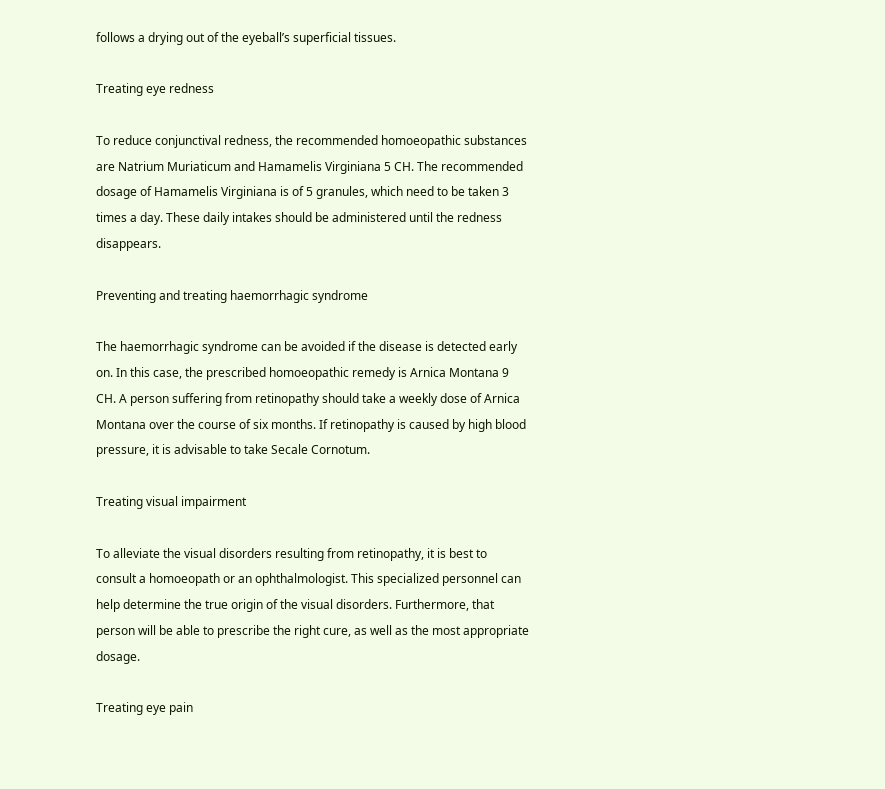follows a drying out of the eyeball’s superficial tissues.

Treating eye redness

To reduce conjunctival redness, the recommended homoeopathic substances are Natrium Muriaticum and Hamamelis Virginiana 5 CH. The recommended dosage of Hamamelis Virginiana is of 5 granules, which need to be taken 3 times a day. These daily intakes should be administered until the redness disappears.

Preventing and treating haemorrhagic syndrome

The haemorrhagic syndrome can be avoided if the disease is detected early on. In this case, the prescribed homoeopathic remedy is Arnica Montana 9 CH. A person suffering from retinopathy should take a weekly dose of Arnica Montana over the course of six months. If retinopathy is caused by high blood pressure, it is advisable to take Secale Cornotum.

Treating visual impairment

To alleviate the visual disorders resulting from retinopathy, it is best to consult a homoeopath or an ophthalmologist. This specialized personnel can help determine the true origin of the visual disorders. Furthermore, that person will be able to prescribe the right cure, as well as the most appropriate dosage.

Treating eye pain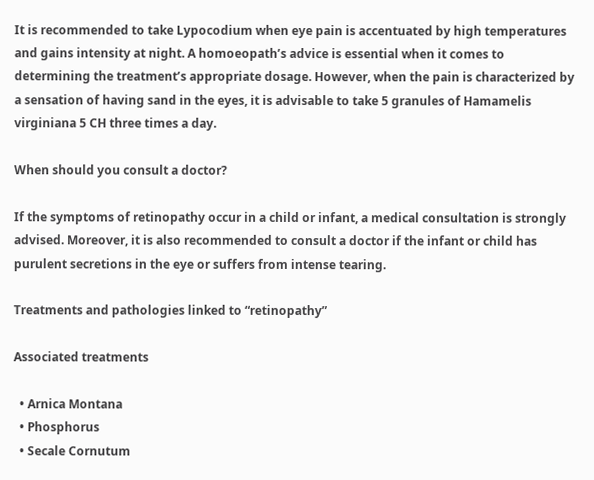It is recommended to take Lypocodium when eye pain is accentuated by high temperatures and gains intensity at night. A homoeopath’s advice is essential when it comes to determining the treatment’s appropriate dosage. However, when the pain is characterized by a sensation of having sand in the eyes, it is advisable to take 5 granules of Hamamelis virginiana 5 CH three times a day.

When should you consult a doctor?

If the symptoms of retinopathy occur in a child or infant, a medical consultation is strongly advised. Moreover, it is also recommended to consult a doctor if the infant or child has purulent secretions in the eye or suffers from intense tearing.

Treatments and pathologies linked to “retinopathy”

Associated treatments

  • Arnica Montana
  • Phosphorus
  • Secale Cornutum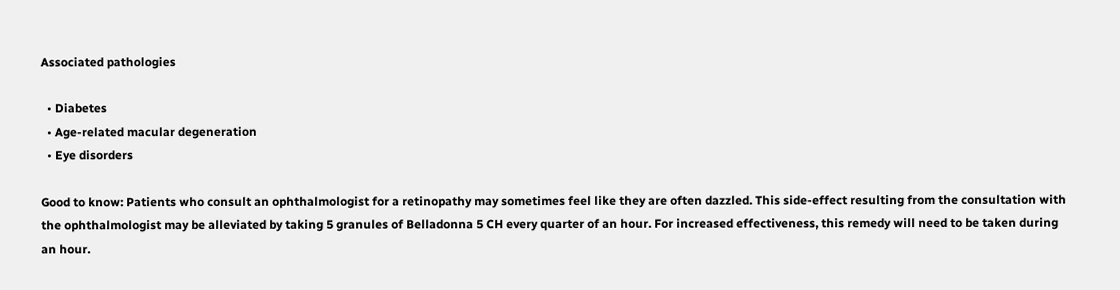Associated pathologies

  • Diabetes
  • Age-related macular degeneration
  • Eye disorders

Good to know: Patients who consult an ophthalmologist for a retinopathy may sometimes feel like they are often dazzled. This side-effect resulting from the consultation with the ophthalmologist may be alleviated by taking 5 granules of Belladonna 5 CH every quarter of an hour. For increased effectiveness, this remedy will need to be taken during an hour.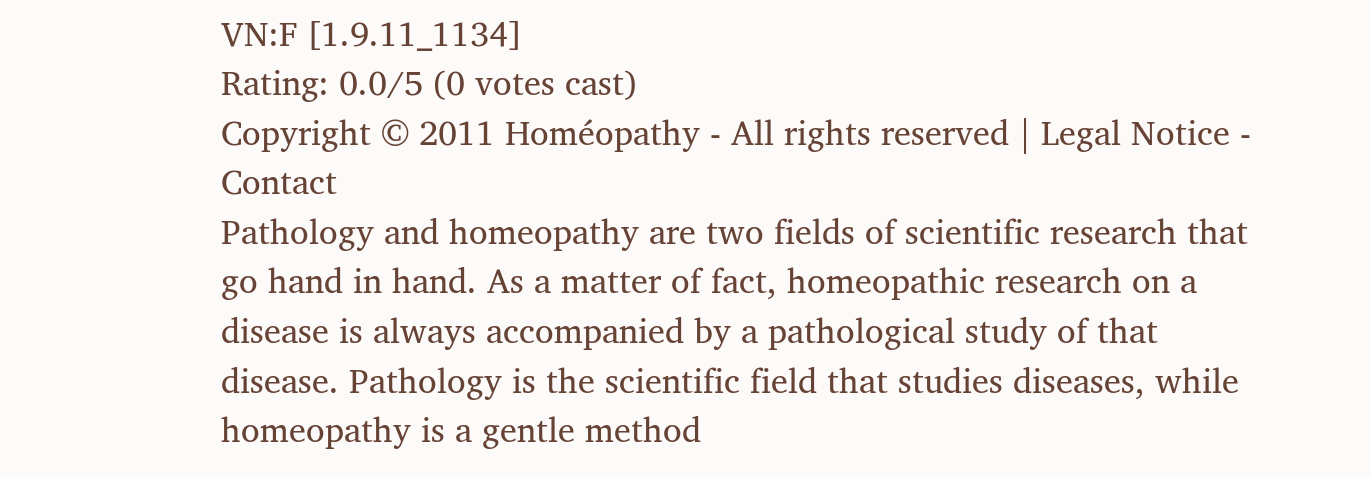VN:F [1.9.11_1134]
Rating: 0.0/5 (0 votes cast)
Copyright © 2011 Homéopathy - All rights reserved | Legal Notice - Contact
Pathology and homeopathy are two fields of scientific research that go hand in hand. As a matter of fact, homeopathic research on a disease is always accompanied by a pathological study of that disease. Pathology is the scientific field that studies diseases, while homeopathy is a gentle method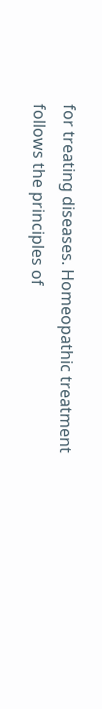for treating diseases. Homeopathic treatment follows the principles of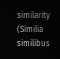similarity (Similia similibus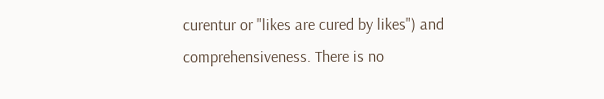curentur or "likes are cured by likes") and comprehensiveness. There is no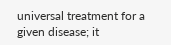universal treatment for a given disease; it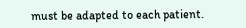must be adapted to each patient.